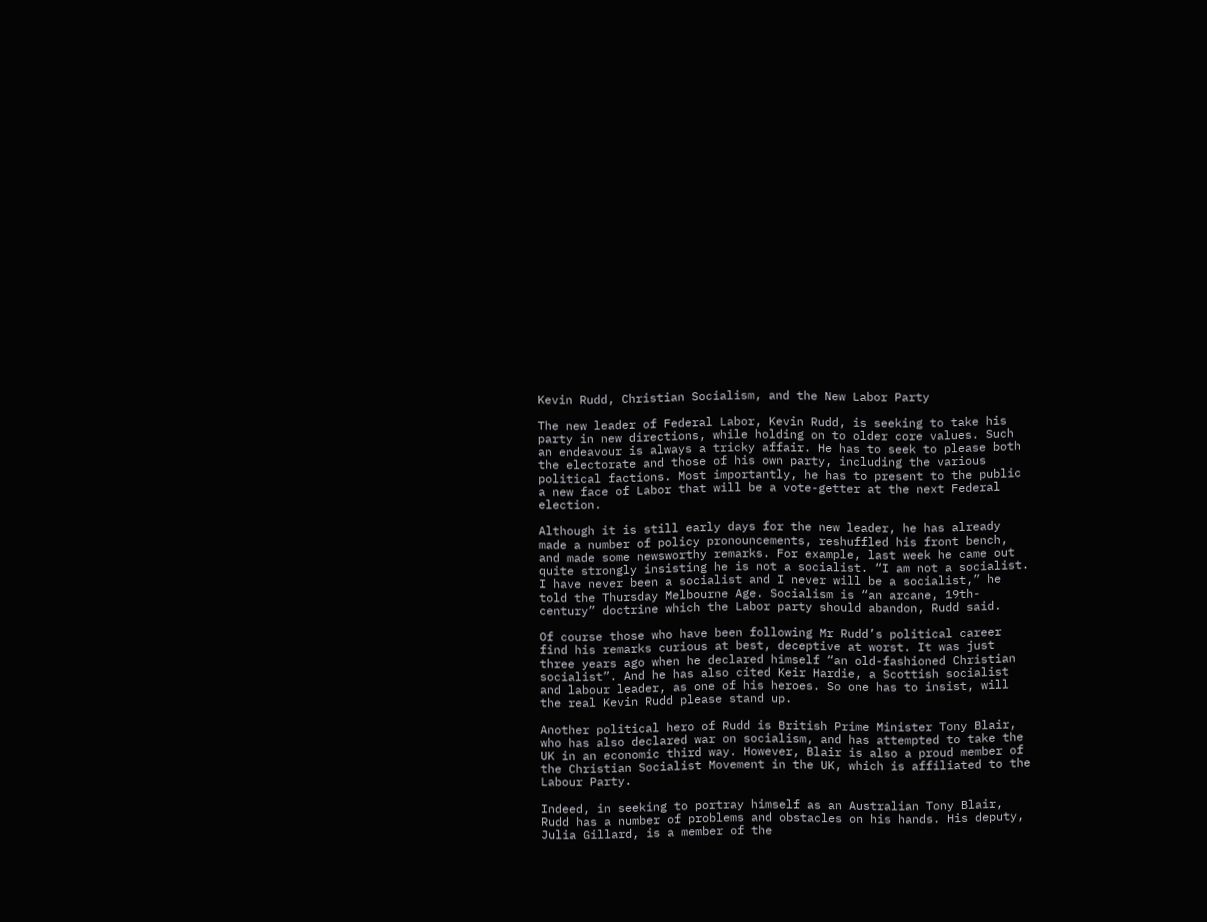Kevin Rudd, Christian Socialism, and the New Labor Party

The new leader of Federal Labor, Kevin Rudd, is seeking to take his party in new directions, while holding on to older core values. Such an endeavour is always a tricky affair. He has to seek to please both the electorate and those of his own party, including the various political factions. Most importantly, he has to present to the public a new face of Labor that will be a vote-getter at the next Federal election.

Although it is still early days for the new leader, he has already made a number of policy pronouncements, reshuffled his front bench, and made some newsworthy remarks. For example, last week he came out quite strongly insisting he is not a socialist. “I am not a socialist. I have never been a socialist and I never will be a socialist,” he told the Thursday Melbourne Age. Socialism is “an arcane, 19th-century” doctrine which the Labor party should abandon, Rudd said.

Of course those who have been following Mr Rudd’s political career find his remarks curious at best, deceptive at worst. It was just three years ago when he declared himself “an old-fashioned Christian socialist”. And he has also cited Keir Hardie, a Scottish socialist and labour leader, as one of his heroes. So one has to insist, will the real Kevin Rudd please stand up.

Another political hero of Rudd is British Prime Minister Tony Blair, who has also declared war on socialism, and has attempted to take the UK in an economic third way. However, Blair is also a proud member of the Christian Socialist Movement in the UK, which is affiliated to the Labour Party.

Indeed, in seeking to portray himself as an Australian Tony Blair, Rudd has a number of problems and obstacles on his hands. His deputy, Julia Gillard, is a member of the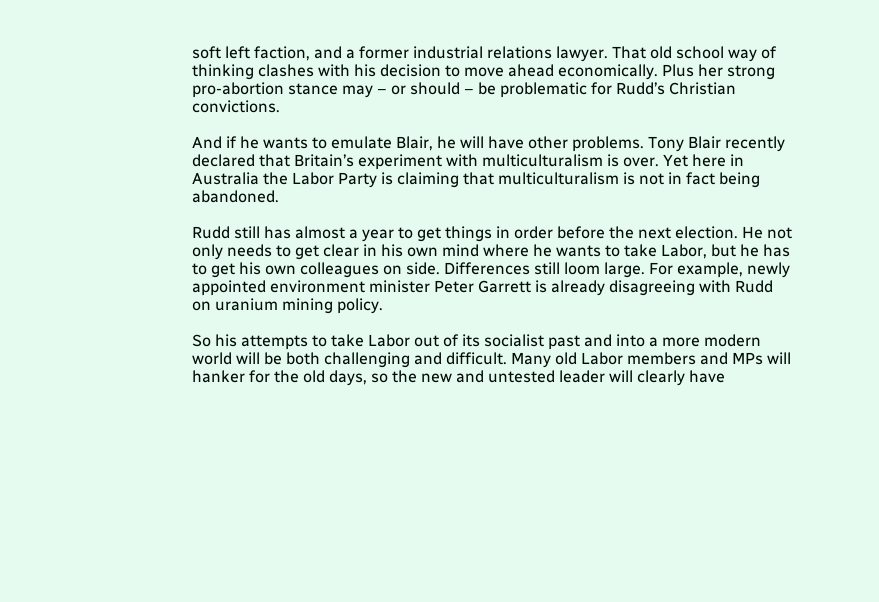soft left faction, and a former industrial relations lawyer. That old school way of thinking clashes with his decision to move ahead economically. Plus her strong pro-abortion stance may – or should – be problematic for Rudd’s Christian convictions.

And if he wants to emulate Blair, he will have other problems. Tony Blair recently declared that Britain’s experiment with multiculturalism is over. Yet here in Australia the Labor Party is claiming that multiculturalism is not in fact being abandoned.

Rudd still has almost a year to get things in order before the next election. He not only needs to get clear in his own mind where he wants to take Labor, but he has to get his own colleagues on side. Differences still loom large. For example, newly appointed environment minister Peter Garrett is already disagreeing with Rudd on uranium mining policy.

So his attempts to take Labor out of its socialist past and into a more modern world will be both challenging and difficult. Many old Labor members and MPs will hanker for the old days, so the new and untested leader will clearly have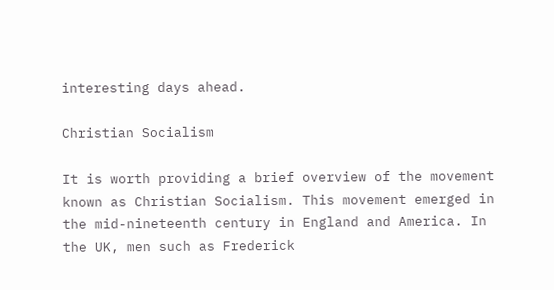interesting days ahead.

Christian Socialism

It is worth providing a brief overview of the movement known as Christian Socialism. This movement emerged in the mid-nineteenth century in England and America. In the UK, men such as Frederick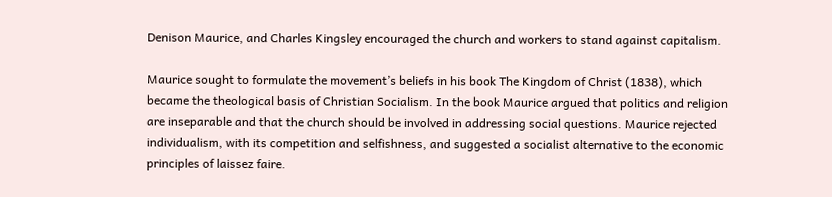Denison Maurice, and Charles Kingsley encouraged the church and workers to stand against capitalism.

Maurice sought to formulate the movement’s beliefs in his book The Kingdom of Christ (1838), which became the theological basis of Christian Socialism. In the book Maurice argued that politics and religion are inseparable and that the church should be involved in addressing social questions. Maurice rejected individualism, with its competition and selfishness, and suggested a socialist alternative to the economic principles of laissez faire.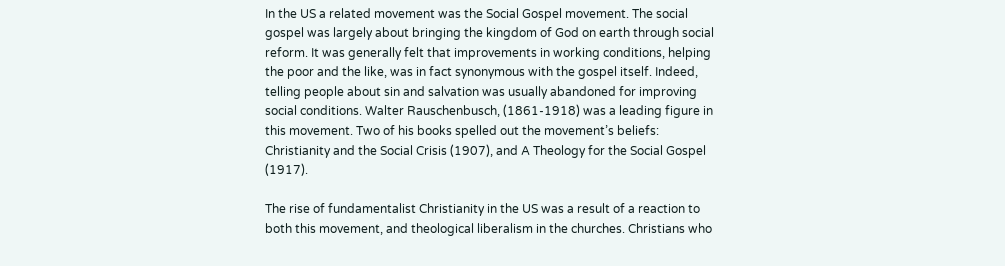In the US a related movement was the Social Gospel movement. The social gospel was largely about bringing the kingdom of God on earth through social reform. It was generally felt that improvements in working conditions, helping the poor and the like, was in fact synonymous with the gospel itself. Indeed, telling people about sin and salvation was usually abandoned for improving social conditions. Walter Rauschenbusch, (1861-1918) was a leading figure in this movement. Two of his books spelled out the movement’s beliefs: Christianity and the Social Crisis (1907), and A Theology for the Social Gospel (1917).

The rise of fundamentalist Christianity in the US was a result of a reaction to both this movement, and theological liberalism in the churches. Christians who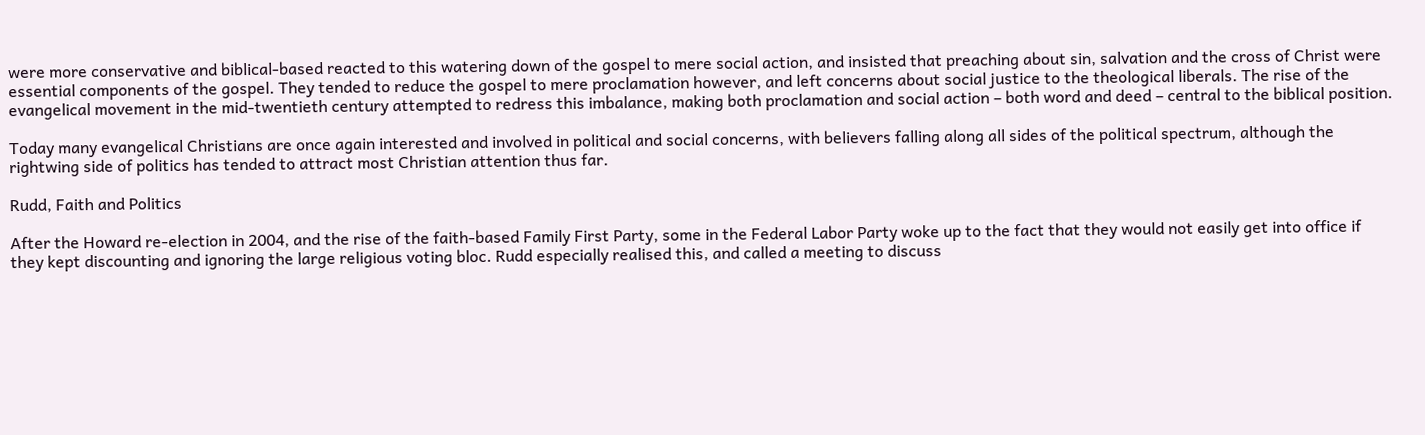were more conservative and biblical-based reacted to this watering down of the gospel to mere social action, and insisted that preaching about sin, salvation and the cross of Christ were essential components of the gospel. They tended to reduce the gospel to mere proclamation however, and left concerns about social justice to the theological liberals. The rise of the evangelical movement in the mid-twentieth century attempted to redress this imbalance, making both proclamation and social action – both word and deed – central to the biblical position.

Today many evangelical Christians are once again interested and involved in political and social concerns, with believers falling along all sides of the political spectrum, although the rightwing side of politics has tended to attract most Christian attention thus far.

Rudd, Faith and Politics

After the Howard re-election in 2004, and the rise of the faith-based Family First Party, some in the Federal Labor Party woke up to the fact that they would not easily get into office if they kept discounting and ignoring the large religious voting bloc. Rudd especially realised this, and called a meeting to discuss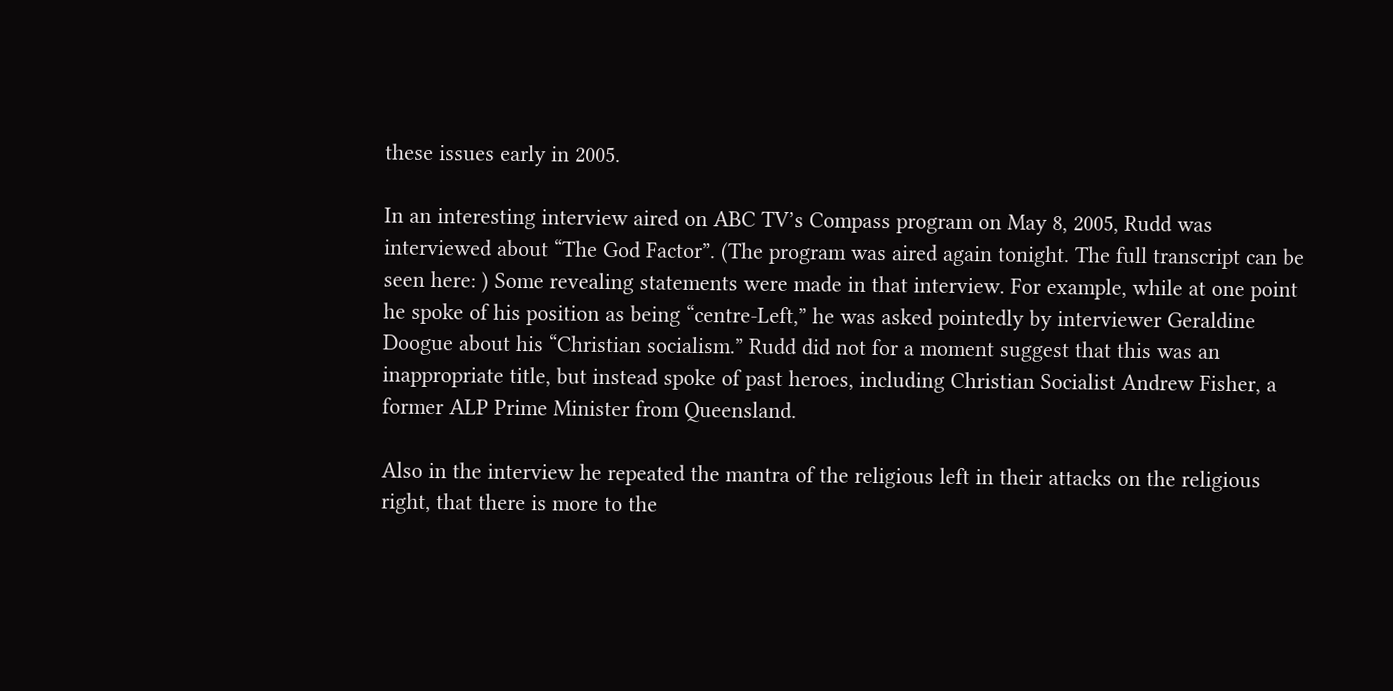these issues early in 2005.

In an interesting interview aired on ABC TV’s Compass program on May 8, 2005, Rudd was interviewed about “The God Factor”. (The program was aired again tonight. The full transcript can be seen here: ) Some revealing statements were made in that interview. For example, while at one point he spoke of his position as being “centre-Left,” he was asked pointedly by interviewer Geraldine Doogue about his “Christian socialism.” Rudd did not for a moment suggest that this was an inappropriate title, but instead spoke of past heroes, including Christian Socialist Andrew Fisher, a former ALP Prime Minister from Queensland.

Also in the interview he repeated the mantra of the religious left in their attacks on the religious right, that there is more to the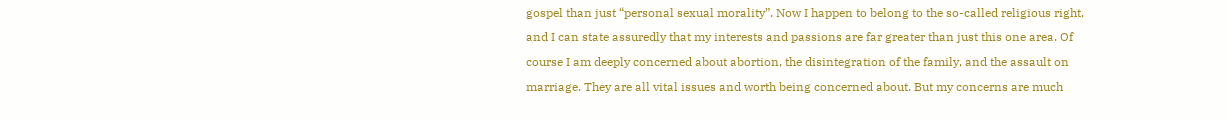gospel than just “personal sexual morality”. Now I happen to belong to the so-called religious right, and I can state assuredly that my interests and passions are far greater than just this one area. Of course I am deeply concerned about abortion, the disintegration of the family, and the assault on marriage. They are all vital issues and worth being concerned about. But my concerns are much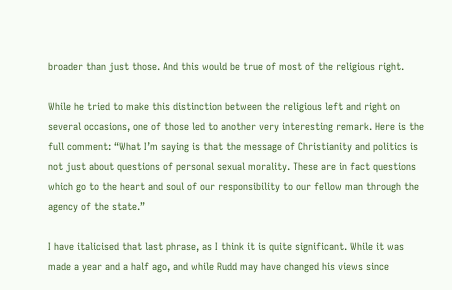broader than just those. And this would be true of most of the religious right.

While he tried to make this distinction between the religious left and right on several occasions, one of those led to another very interesting remark. Here is the full comment: “What I’m saying is that the message of Christianity and politics is not just about questions of personal sexual morality. These are in fact questions which go to the heart and soul of our responsibility to our fellow man through the agency of the state.”

I have italicised that last phrase, as I think it is quite significant. While it was made a year and a half ago, and while Rudd may have changed his views since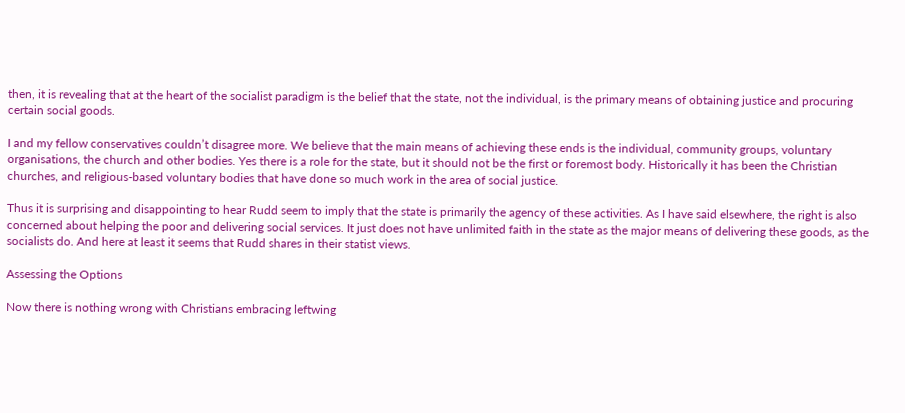then, it is revealing that at the heart of the socialist paradigm is the belief that the state, not the individual, is the primary means of obtaining justice and procuring certain social goods.

I and my fellow conservatives couldn’t disagree more. We believe that the main means of achieving these ends is the individual, community groups, voluntary organisations, the church and other bodies. Yes there is a role for the state, but it should not be the first or foremost body. Historically it has been the Christian churches, and religious-based voluntary bodies that have done so much work in the area of social justice.

Thus it is surprising and disappointing to hear Rudd seem to imply that the state is primarily the agency of these activities. As I have said elsewhere, the right is also concerned about helping the poor and delivering social services. It just does not have unlimited faith in the state as the major means of delivering these goods, as the socialists do. And here at least it seems that Rudd shares in their statist views.

Assessing the Options

Now there is nothing wrong with Christians embracing leftwing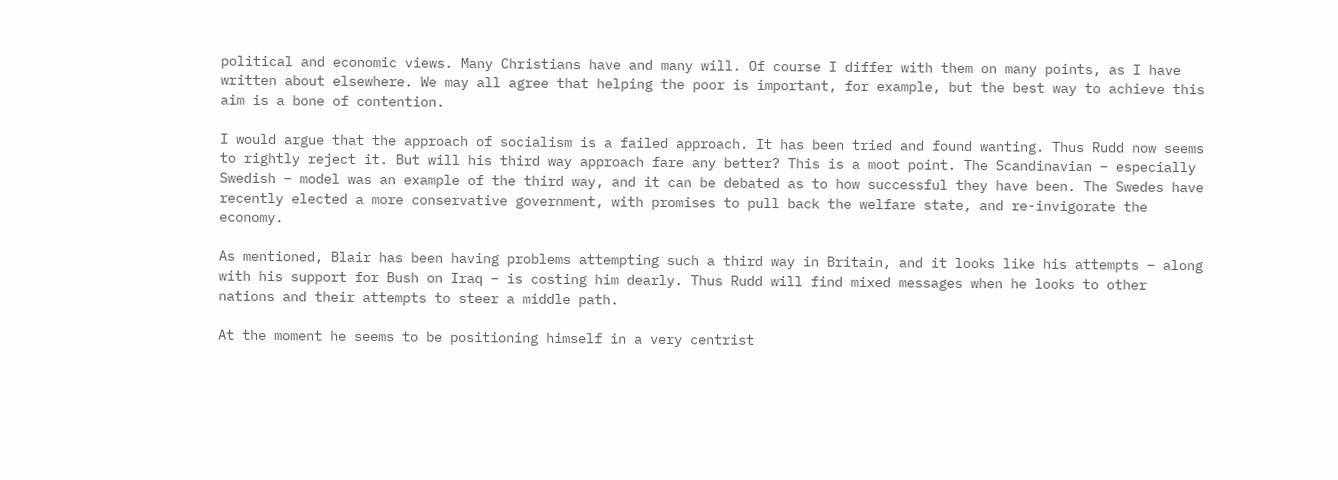political and economic views. Many Christians have and many will. Of course I differ with them on many points, as I have written about elsewhere. We may all agree that helping the poor is important, for example, but the best way to achieve this aim is a bone of contention.

I would argue that the approach of socialism is a failed approach. It has been tried and found wanting. Thus Rudd now seems to rightly reject it. But will his third way approach fare any better? This is a moot point. The Scandinavian – especially Swedish – model was an example of the third way, and it can be debated as to how successful they have been. The Swedes have recently elected a more conservative government, with promises to pull back the welfare state, and re-invigorate the economy.

As mentioned, Blair has been having problems attempting such a third way in Britain, and it looks like his attempts – along with his support for Bush on Iraq – is costing him dearly. Thus Rudd will find mixed messages when he looks to other nations and their attempts to steer a middle path.

At the moment he seems to be positioning himself in a very centrist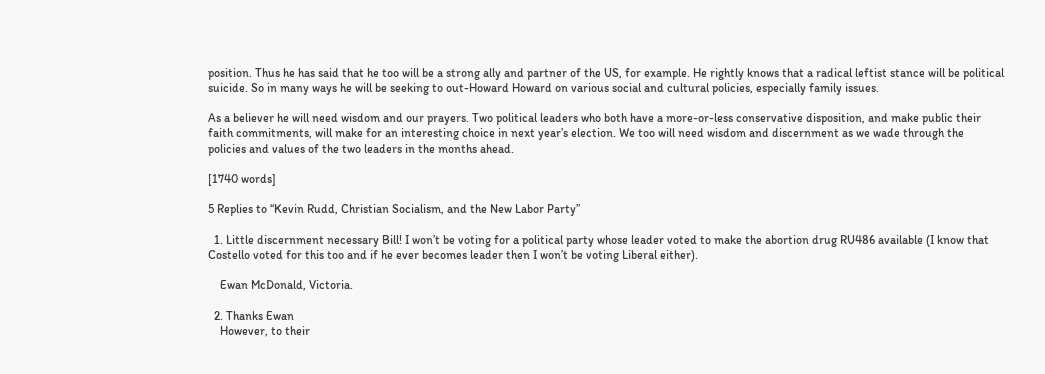position. Thus he has said that he too will be a strong ally and partner of the US, for example. He rightly knows that a radical leftist stance will be political suicide. So in many ways he will be seeking to out-Howard Howard on various social and cultural policies, especially family issues.

As a believer he will need wisdom and our prayers. Two political leaders who both have a more-or-less conservative disposition, and make public their faith commitments, will make for an interesting choice in next year’s election. We too will need wisdom and discernment as we wade through the policies and values of the two leaders in the months ahead.

[1740 words]

5 Replies to “Kevin Rudd, Christian Socialism, and the New Labor Party”

  1. Little discernment necessary Bill! I won’t be voting for a political party whose leader voted to make the abortion drug RU486 available (I know that Costello voted for this too and if he ever becomes leader then I won’t be voting Liberal either).

    Ewan McDonald, Victoria.

  2. Thanks Ewan
    However, to their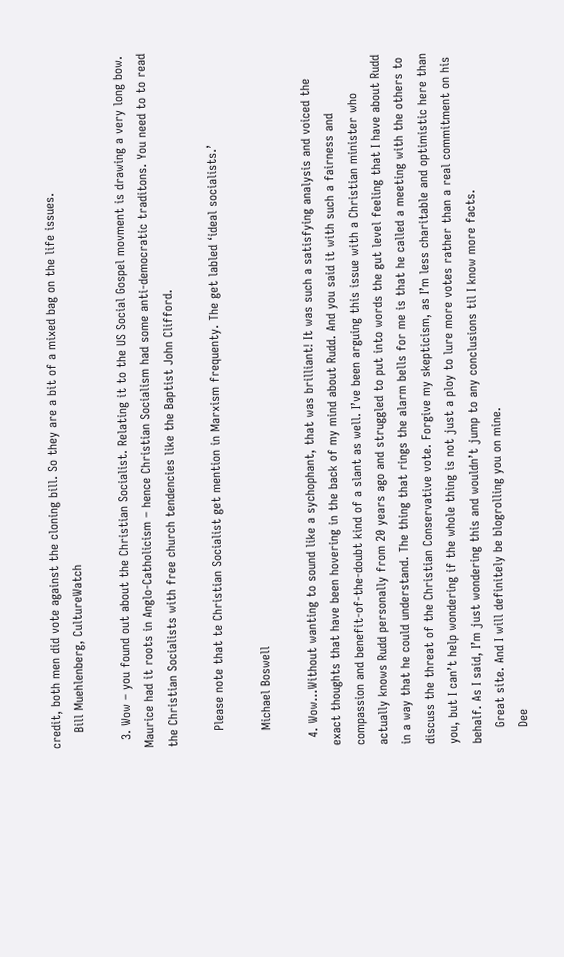credit, both men did vote against the cloning bill. So they are a bit of a mixed bag on the life issues.
    Bill Muehlenberg, CultureWatch

  3. Wow – you found out about the Christian Socialist. Relating it to the US Social Gospel movment is drawing a very long bow. Maurice had it roots in Anglo-Catholicism – hence Christian Socialism had some anti-democratic traditons. You need to to read the Christian Socialists with free church tendencies like the Baptist John Clifford.

    Please note that te Christian Socialist get mention in Marxism frequenty. The get labled ‘ideal socialists.’

    Michael Boswell

  4. Wow…Without wanting to sound like a sychophant, that was brilliant! It was such a satisfying analysis and voiced the exact thoughts that have been hovering in the back of my mind about Rudd. And you said it with such a fairness and compassion and benefit-of-the-doubt kind of a slant as well. I’ve been arguing this issue with a Christian minister who actually knows Rudd personally from 20 years ago and struggled to put into words the gut level feeling that I have about Rudd in a way that he could understand. The thing that rings the alarm bells for me is that he called a meeting with the others to discuss the threat of the Christian Conservative vote. Forgive my skepticism, as I’m less charitable and optimistic here than you, but I can’t help wondering if the whole thing is not just a ploy to lure more votes rather than a real commitment on his behalf. As I said, I’m just wondering this and wouldn’t jump to any conclusions til I know more facts.
    Great site. And I will definitely be blogrolling you on mine.
    Dee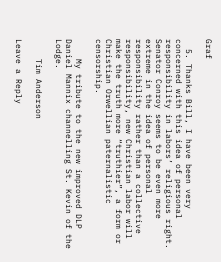Graf

  5. Thanks Bill, I have been very concerned with this idea of personal responsibility in labors’ religious right. Senator Conroy seems to be even more extreme in the idea of personal responsibility rather than a collective responsibility, new Christian labor will make the truth more “truthier”, a form or Christian Orwellian paternalistic censorship.

    My tribute to the new improved DLP Daniel Mannix channelling St. Kevin of the Lodge.

    Tim Anderson

Leave a Reply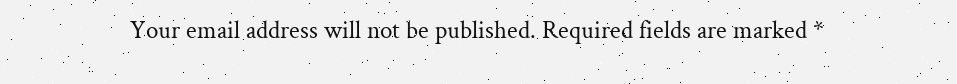Your email address will not be published. Required fields are marked *